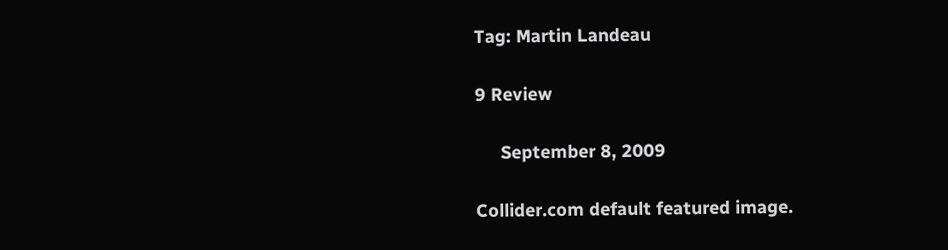Tag: Martin Landeau

9 Review

     September 8, 2009

Collider.com default featured image.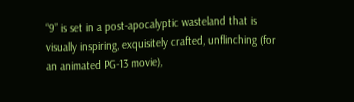“9” is set in a post-apocalyptic wasteland that is visually inspiring, exquisitely crafted, unflinching (for an animated PG-13 movie),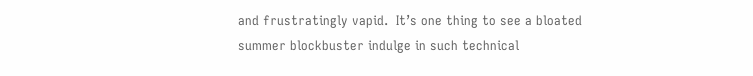and frustratingly vapid.  It’s one thing to see a bloated summer blockbuster indulge in such technical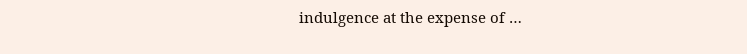indulgence at the expense of …